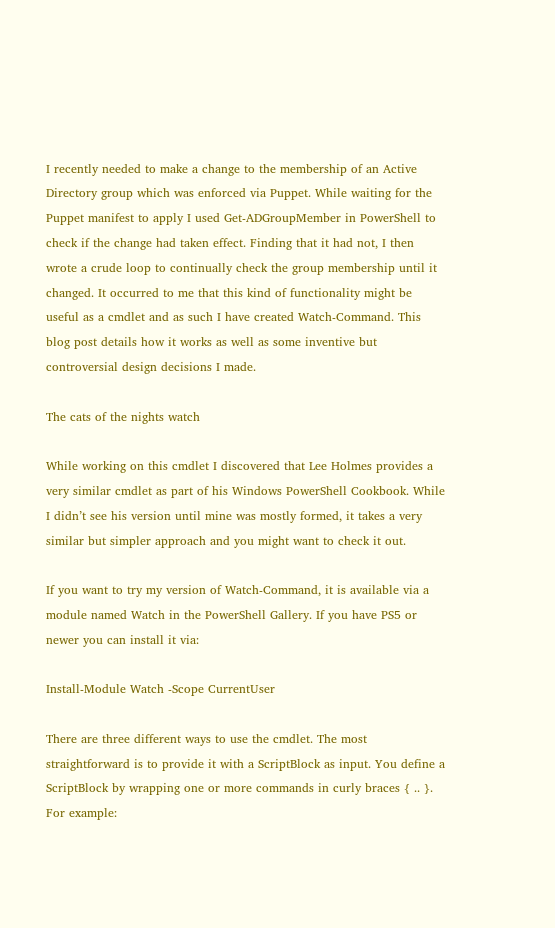I recently needed to make a change to the membership of an Active Directory group which was enforced via Puppet. While waiting for the Puppet manifest to apply I used Get-ADGroupMember in PowerShell to check if the change had taken effect. Finding that it had not, I then wrote a crude loop to continually check the group membership until it changed. It occurred to me that this kind of functionality might be useful as a cmdlet and as such I have created Watch-Command. This blog post details how it works as well as some inventive but controversial design decisions I made.

The cats of the nights watch

While working on this cmdlet I discovered that Lee Holmes provides a very similar cmdlet as part of his Windows PowerShell Cookbook. While I didn’t see his version until mine was mostly formed, it takes a very similar but simpler approach and you might want to check it out.

If you want to try my version of Watch-Command, it is available via a module named Watch in the PowerShell Gallery. If you have PS5 or newer you can install it via:

Install-Module Watch -Scope CurrentUser

There are three different ways to use the cmdlet. The most straightforward is to provide it with a ScriptBlock as input. You define a ScriptBlock by wrapping one or more commands in curly braces { .. }. For example: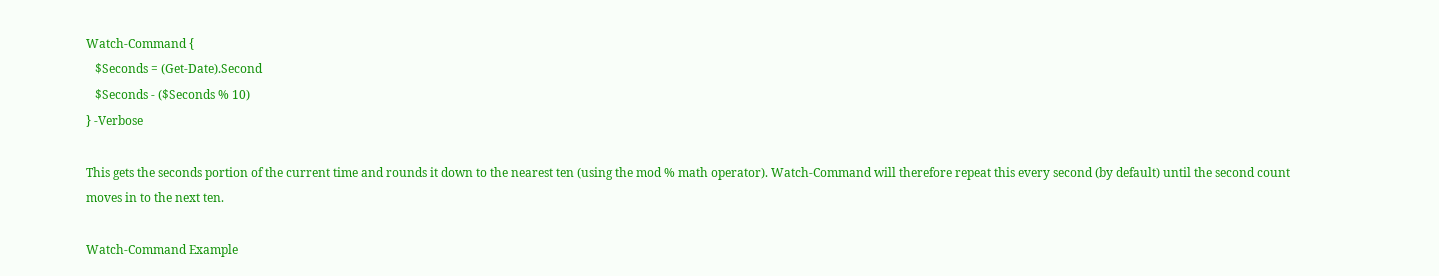Watch-Command {
   $Seconds = (Get-Date).Second
   $Seconds - ($Seconds % 10)
} -Verbose

This gets the seconds portion of the current time and rounds it down to the nearest ten (using the mod % math operator). Watch-Command will therefore repeat this every second (by default) until the second count moves in to the next ten.

Watch-Command Example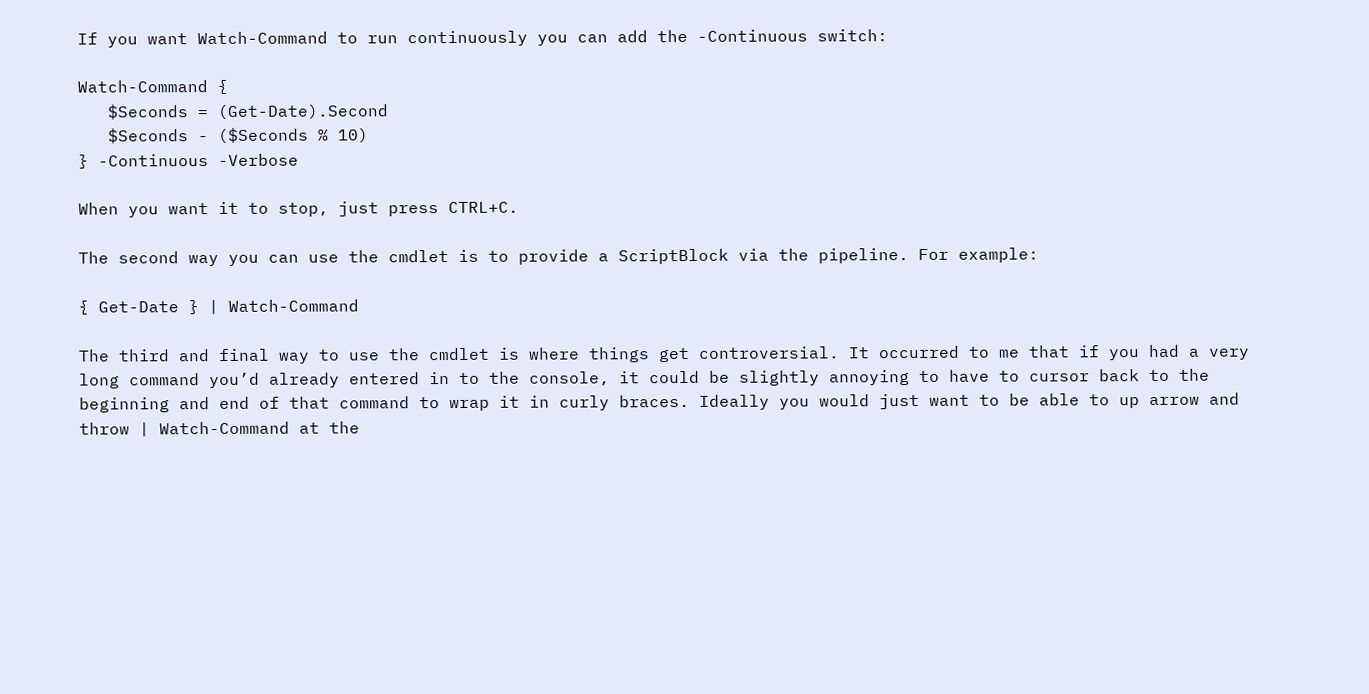If you want Watch-Command to run continuously you can add the -Continuous switch:

Watch-Command {
   $Seconds = (Get-Date).Second
   $Seconds - ($Seconds % 10)
} -Continuous -Verbose

When you want it to stop, just press CTRL+C.

The second way you can use the cmdlet is to provide a ScriptBlock via the pipeline. For example:

{ Get-Date } | Watch-Command

The third and final way to use the cmdlet is where things get controversial. It occurred to me that if you had a very long command you’d already entered in to the console, it could be slightly annoying to have to cursor back to the beginning and end of that command to wrap it in curly braces. Ideally you would just want to be able to up arrow and throw | Watch-Command at the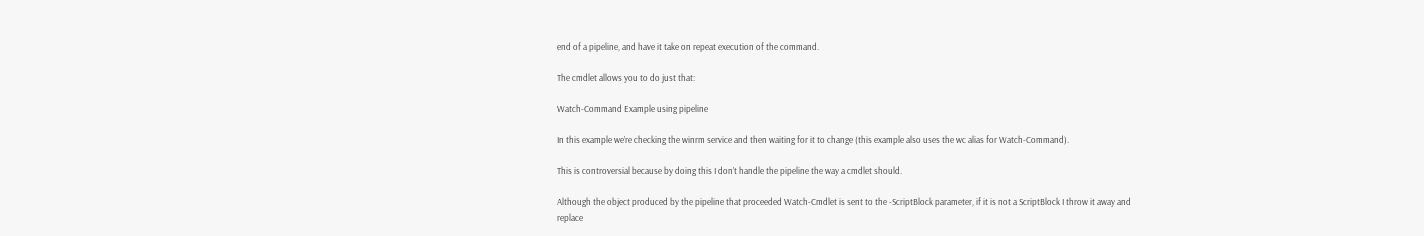end of a pipeline, and have it take on repeat execution of the command.

The cmdlet allows you to do just that:

Watch-Command Example using pipeline

In this example we’re checking the winrm service and then waiting for it to change (this example also uses the wc alias for Watch-Command).

This is controversial because by doing this I don’t handle the pipeline the way a cmdlet should.

Although the object produced by the pipeline that proceeded Watch-Cmdlet is sent to the -ScriptBlock parameter, if it is not a ScriptBlock I throw it away and replace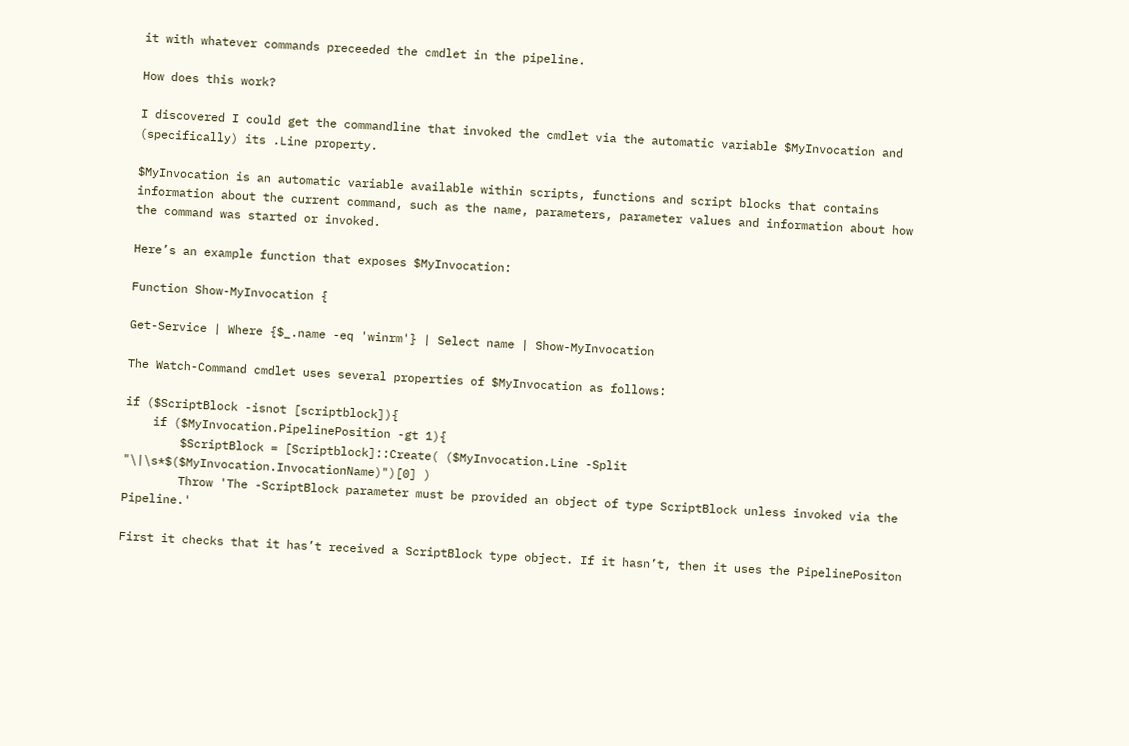it with whatever commands preceeded the cmdlet in the pipeline.

How does this work?

I discovered I could get the commandline that invoked the cmdlet via the automatic variable $MyInvocation and (specifically) its .Line property.

$MyInvocation is an automatic variable available within scripts, functions and script blocks that contains information about the current command, such as the name, parameters, parameter values and information about how the command was started or invoked.

Here’s an example function that exposes $MyInvocation:

Function Show-MyInvocation {

Get-Service | Where {$_.name -eq 'winrm'} | Select name | Show-MyInvocation

The Watch-Command cmdlet uses several properties of $MyInvocation as follows:

if ($ScriptBlock -isnot [scriptblock]){
    if ($MyInvocation.PipelinePosition -gt 1){
        $ScriptBlock = [Scriptblock]::Create( ($MyInvocation.Line -Split "\|\s*$($MyInvocation.InvocationName)")[0] )
        Throw 'The -ScriptBlock parameter must be provided an object of type ScriptBlock unless invoked via the Pipeline.'

First it checks that it has’t received a ScriptBlock type object. If it hasn’t, then it uses the PipelinePositon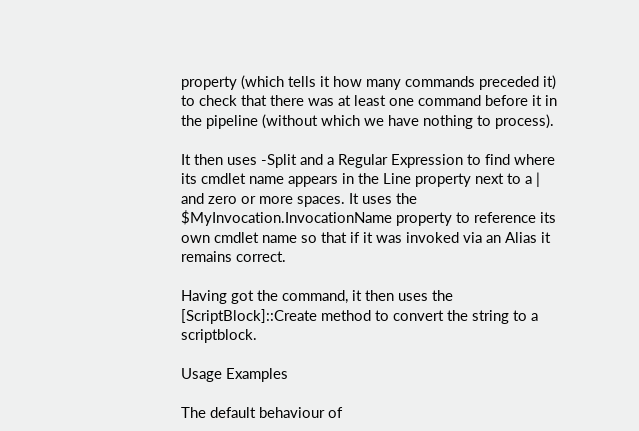property (which tells it how many commands preceded it) to check that there was at least one command before it in the pipeline (without which we have nothing to process).

It then uses -Split and a Regular Expression to find where its cmdlet name appears in the Line property next to a | and zero or more spaces. It uses the $MyInvocation.InvocationName property to reference its own cmdlet name so that if it was invoked via an Alias it remains correct.

Having got the command, it then uses the [ScriptBlock]::Create method to convert the string to a scriptblock.

Usage Examples

The default behaviour of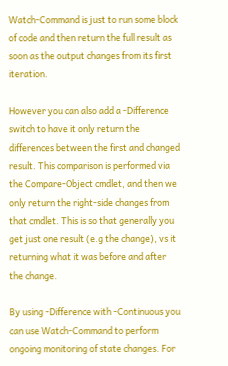Watch-Command is just to run some block of code and then return the full result as soon as the output changes from its first iteration.

However you can also add a -Difference switch to have it only return the differences between the first and changed result. This comparison is performed via the Compare-Object cmdlet, and then we only return the right-side changes from that cmdlet. This is so that generally you get just one result (e.g the change), vs it returning what it was before and after the change.

By using -Difference with -Continuous you can use Watch-Command to perform ongoing monitoring of state changes. For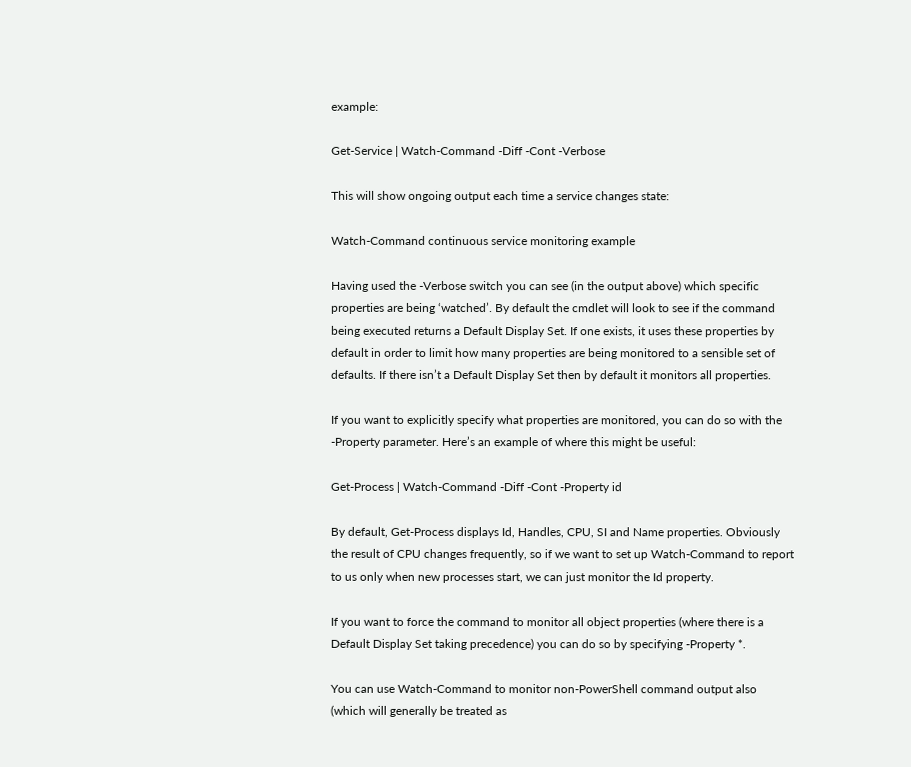example:

Get-Service | Watch-Command -Diff -Cont -Verbose

This will show ongoing output each time a service changes state:

Watch-Command continuous service monitoring example

Having used the -Verbose switch you can see (in the output above) which specific properties are being ‘watched’. By default the cmdlet will look to see if the command being executed returns a Default Display Set. If one exists, it uses these properties by default in order to limit how many properties are being monitored to a sensible set of defaults. If there isn’t a Default Display Set then by default it monitors all properties.

If you want to explicitly specify what properties are monitored, you can do so with the -Property parameter. Here’s an example of where this might be useful:

Get-Process | Watch-Command -Diff -Cont -Property id

By default, Get-Process displays Id, Handles, CPU, SI and Name properties. Obviously the result of CPU changes frequently, so if we want to set up Watch-Command to report to us only when new processes start, we can just monitor the Id property.

If you want to force the command to monitor all object properties (where there is a Default Display Set taking precedence) you can do so by specifying -Property *.

You can use Watch-Command to monitor non-PowerShell command output also (which will generally be treated as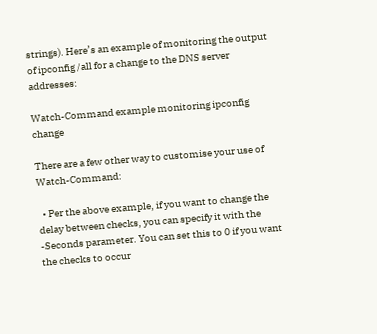strings). Here’s an example of monitoring the output of ipconfig /all for a change to the DNS server addresses:

Watch-Command example monitoring ipconfig change

There are a few other way to customise your use of Watch-Command:

  • Per the above example, if you want to change the delay between checks, you can specify it with the -Seconds parameter. You can set this to 0 if you want the checks to occur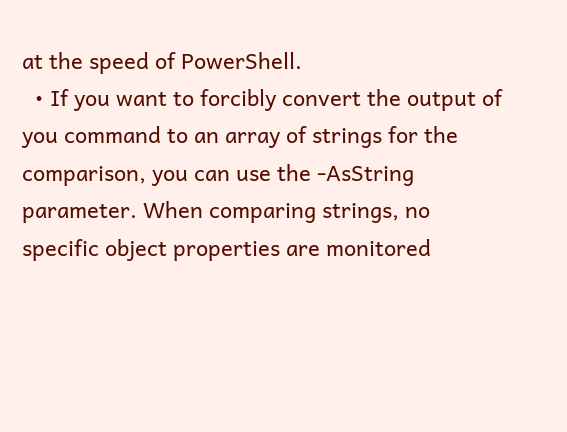at the speed of PowerShell.
  • If you want to forcibly convert the output of you command to an array of strings for the comparison, you can use the -AsString parameter. When comparing strings, no specific object properties are monitored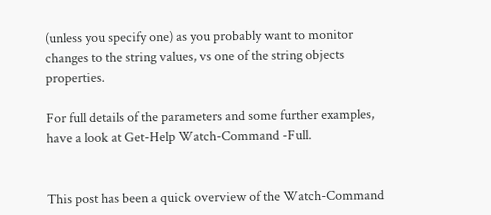(unless you specify one) as you probably want to monitor changes to the string values, vs one of the string objects properties.

For full details of the parameters and some further examples, have a look at Get-Help Watch-Command -Full.


This post has been a quick overview of the Watch-Command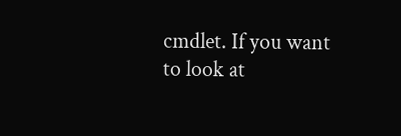cmdlet. If you want to look at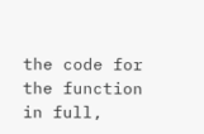the code for the function in full,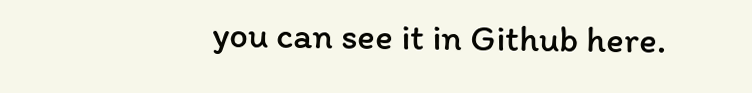you can see it in Github here.